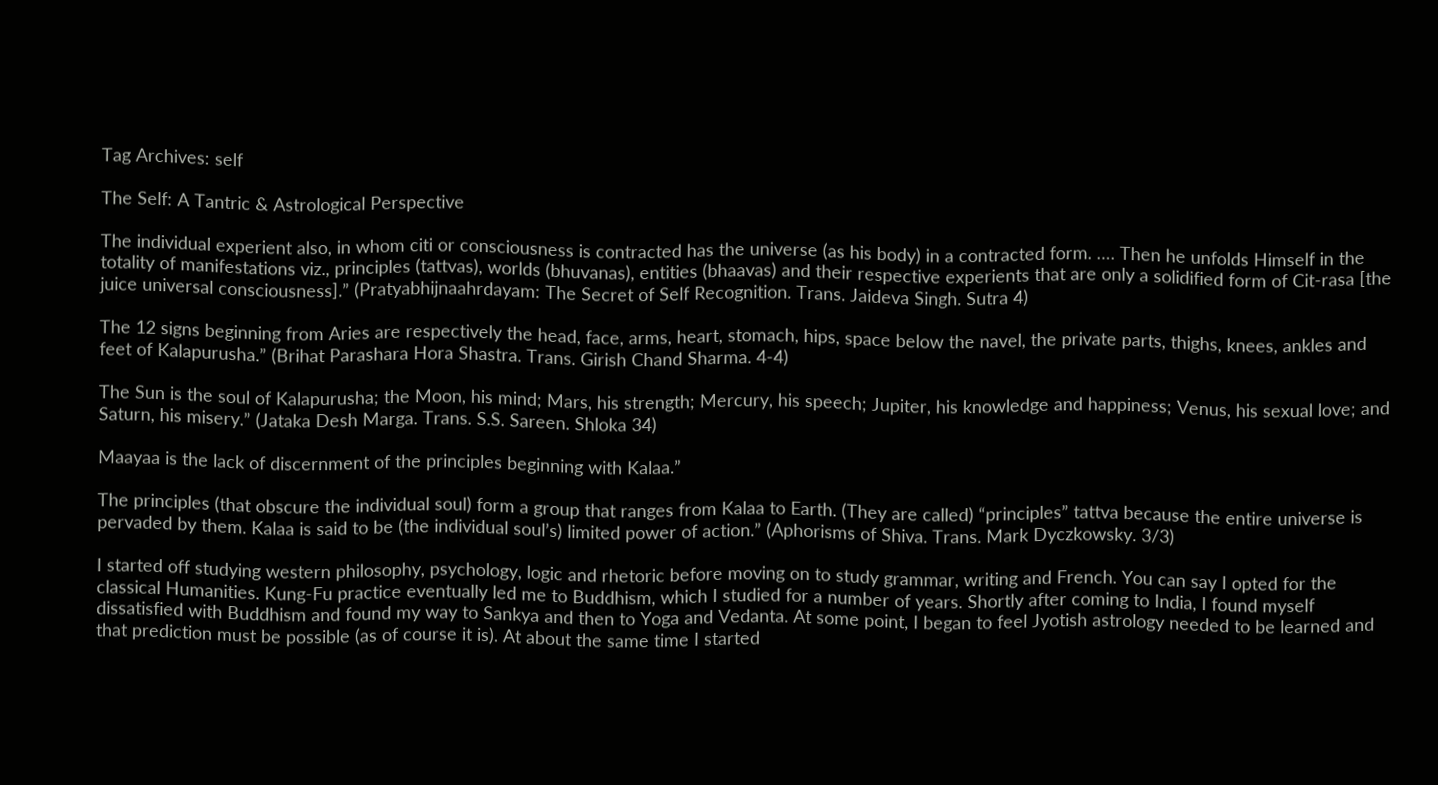Tag Archives: self

The Self: A Tantric & Astrological Perspective

The individual experient also, in whom citi or consciousness is contracted has the universe (as his body) in a contracted form. …. Then he unfolds Himself in the totality of manifestations viz., principles (tattvas), worlds (bhuvanas), entities (bhaavas) and their respective experients that are only a solidified form of Cit-rasa [the juice universal consciousness].” (Pratyabhijnaahrdayam: The Secret of Self Recognition. Trans. Jaideva Singh. Sutra 4)

The 12 signs beginning from Aries are respectively the head, face, arms, heart, stomach, hips, space below the navel, the private parts, thighs, knees, ankles and feet of Kalapurusha.” (Brihat Parashara Hora Shastra. Trans. Girish Chand Sharma. 4-4)

The Sun is the soul of Kalapurusha; the Moon, his mind; Mars, his strength; Mercury, his speech; Jupiter, his knowledge and happiness; Venus, his sexual love; and Saturn, his misery.” (Jataka Desh Marga. Trans. S.S. Sareen. Shloka 34)

Maayaa is the lack of discernment of the principles beginning with Kalaa.”

The principles (that obscure the individual soul) form a group that ranges from Kalaa to Earth. (They are called) “principles” tattva because the entire universe is pervaded by them. Kalaa is said to be (the individual soul’s) limited power of action.” (Aphorisms of Shiva. Trans. Mark Dyczkowsky. 3/3)

I started off studying western philosophy, psychology, logic and rhetoric before moving on to study grammar, writing and French. You can say I opted for the classical Humanities. Kung-Fu practice eventually led me to Buddhism, which I studied for a number of years. Shortly after coming to India, I found myself dissatisfied with Buddhism and found my way to Sankya and then to Yoga and Vedanta. At some point, I began to feel Jyotish astrology needed to be learned and that prediction must be possible (as of course it is). At about the same time I started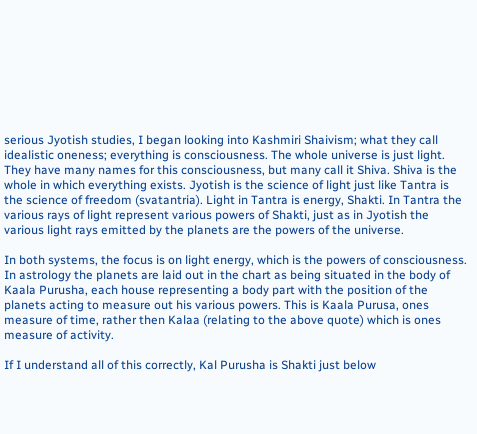serious Jyotish studies, I began looking into Kashmiri Shaivism; what they call idealistic oneness; everything is consciousness. The whole universe is just light. They have many names for this consciousness, but many call it Shiva. Shiva is the whole in which everything exists. Jyotish is the science of light just like Tantra is the science of freedom (svatantria). Light in Tantra is energy, Shakti. In Tantra the various rays of light represent various powers of Shakti, just as in Jyotish the various light rays emitted by the planets are the powers of the universe.

In both systems, the focus is on light energy, which is the powers of consciousness. In astrology the planets are laid out in the chart as being situated in the body of Kaala Purusha, each house representing a body part with the position of the planets acting to measure out his various powers. This is Kaala Purusa, ones measure of time, rather then Kalaa (relating to the above quote) which is ones measure of activity.

If I understand all of this correctly, Kal Purusha is Shakti just below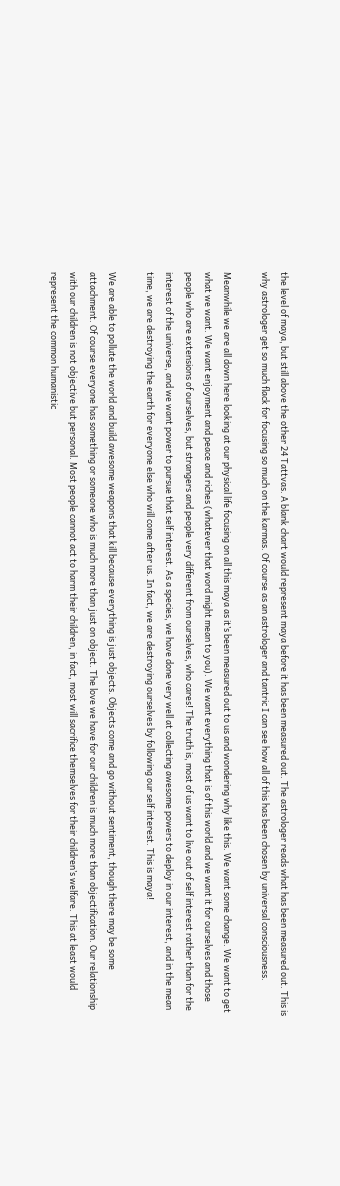the level of maya, but still above the other 24 Tattvas. A blank chart would represent maya before it has been measured out. The astrologer reads what has been measured out. This is why astrologer get so much flack for focusing so much on the karmas. Of course as an astrologer and tantric I can see how all of this has been chosen by universal consciousness.

Meanwhile we are all down here looking at our physical life focusing on all this maya as it’s been measured out to us and wondering why like this. We want some change. We want to get what we want. We want enjoyment and peace and riches (whatever that word might mean to you). We want everything that is of this world and we want it for ourselves and those people who are extensions of ourselves, but strangers and people very different from ourselves, who cares! The truth is, most of us want to live out of self interest rather than for the interest of the universe, and we want power to pursue that self interest. As a species, we have done very well at collecting awesome powers to deploy in our interest, and in the mean time, we are destroying the earth for everyone else who will come after us. In fact, we are destroying ourselves by following our self interest. This is maya!

We are able to pollute the world and build awesome weapons that kill because everything is just objects. Objects come and go without sentiment, though there may be some attachment. Of course everyone has something or someone who is much more than just on object. The love we have for our children is much more than objectification. Our relationship with our children is not objective but personal. Most people cannot act to harm their children, in fact, most will sacrifice themselves for their children’s welfare. This at least would represent the common humanistic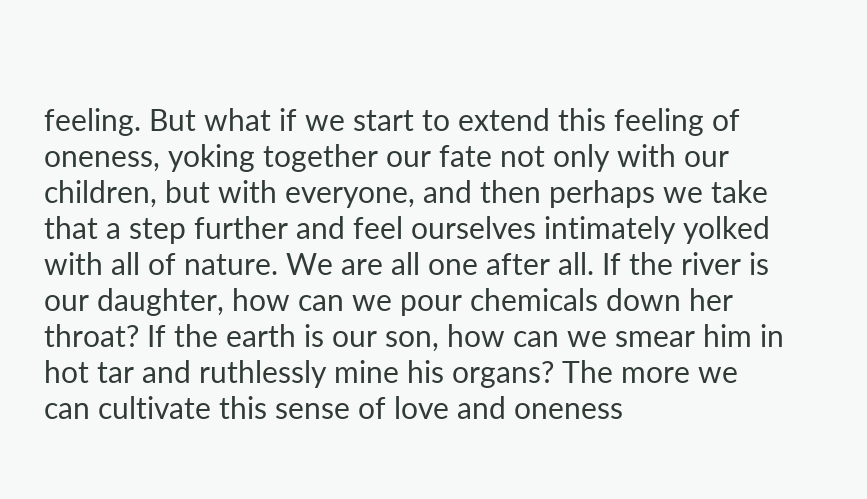feeling. But what if we start to extend this feeling of oneness, yoking together our fate not only with our children, but with everyone, and then perhaps we take that a step further and feel ourselves intimately yolked with all of nature. We are all one after all. If the river is our daughter, how can we pour chemicals down her throat? If the earth is our son, how can we smear him in hot tar and ruthlessly mine his organs? The more we can cultivate this sense of love and oneness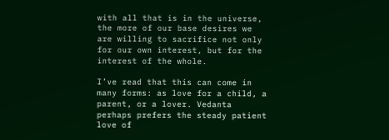with all that is in the universe, the more of our base desires we are willing to sacrifice not only for our own interest, but for the interest of the whole.

I’ve read that this can come in many forms: as love for a child, a parent, or a lover. Vedanta perhaps prefers the steady patient love of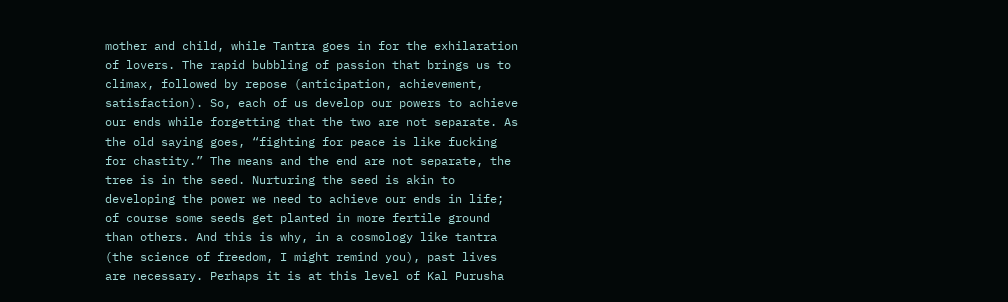mother and child, while Tantra goes in for the exhilaration of lovers. The rapid bubbling of passion that brings us to climax, followed by repose (anticipation, achievement, satisfaction). So, each of us develop our powers to achieve our ends while forgetting that the two are not separate. As the old saying goes, “fighting for peace is like fucking for chastity.” The means and the end are not separate, the tree is in the seed. Nurturing the seed is akin to developing the power we need to achieve our ends in life; of course some seeds get planted in more fertile ground than others. And this is why, in a cosmology like tantra (the science of freedom, I might remind you), past lives are necessary. Perhaps it is at this level of Kal Purusha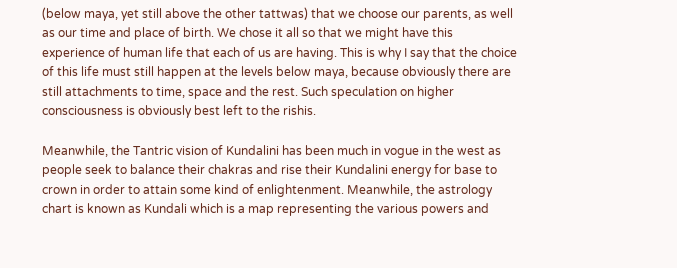(below maya, yet still above the other tattwas) that we choose our parents, as well as our time and place of birth. We chose it all so that we might have this experience of human life that each of us are having. This is why I say that the choice of this life must still happen at the levels below maya, because obviously there are still attachments to time, space and the rest. Such speculation on higher consciousness is obviously best left to the rishis.

Meanwhile, the Tantric vision of Kundalini has been much in vogue in the west as people seek to balance their chakras and rise their Kundalini energy for base to crown in order to attain some kind of enlightenment. Meanwhile, the astrology chart is known as Kundali which is a map representing the various powers and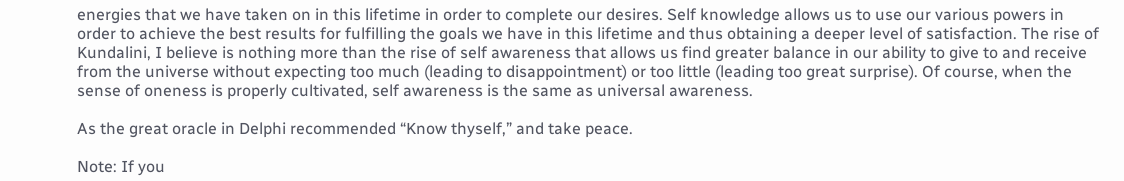energies that we have taken on in this lifetime in order to complete our desires. Self knowledge allows us to use our various powers in order to achieve the best results for fulfilling the goals we have in this lifetime and thus obtaining a deeper level of satisfaction. The rise of Kundalini, I believe is nothing more than the rise of self awareness that allows us find greater balance in our ability to give to and receive from the universe without expecting too much (leading to disappointment) or too little (leading too great surprise). Of course, when the sense of oneness is properly cultivated, self awareness is the same as universal awareness.

As the great oracle in Delphi recommended “Know thyself,” and take peace.

Note: If you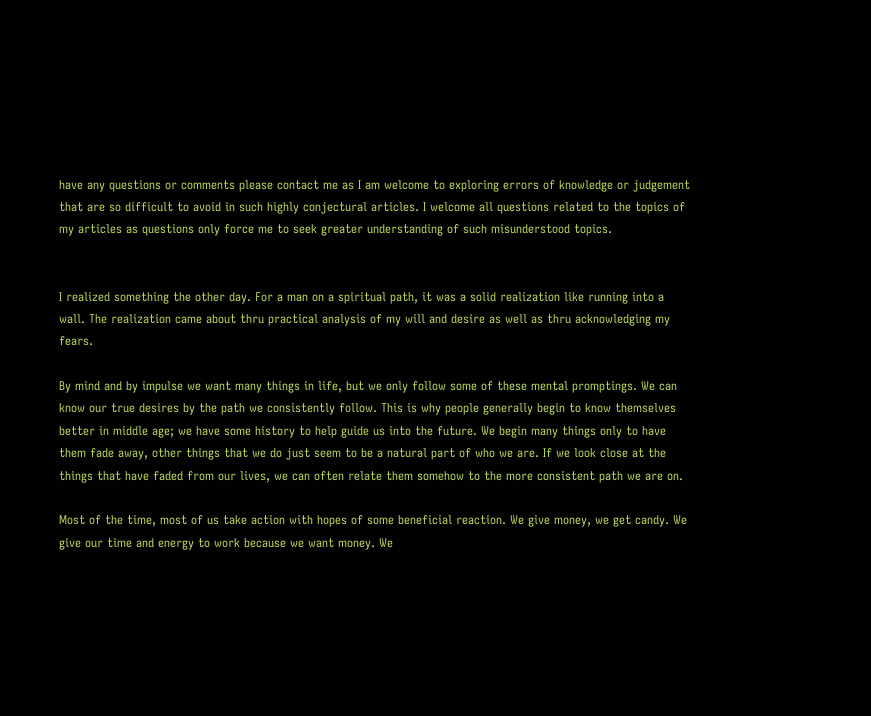have any questions or comments please contact me as I am welcome to exploring errors of knowledge or judgement that are so difficult to avoid in such highly conjectural articles. I welcome all questions related to the topics of my articles as questions only force me to seek greater understanding of such misunderstood topics.


I realized something the other day. For a man on a spiritual path, it was a solid realization like running into a wall. The realization came about thru practical analysis of my will and desire as well as thru acknowledging my fears.

By mind and by impulse we want many things in life, but we only follow some of these mental promptings. We can know our true desires by the path we consistently follow. This is why people generally begin to know themselves better in middle age; we have some history to help guide us into the future. We begin many things only to have them fade away, other things that we do just seem to be a natural part of who we are. If we look close at the things that have faded from our lives, we can often relate them somehow to the more consistent path we are on.

Most of the time, most of us take action with hopes of some beneficial reaction. We give money, we get candy. We give our time and energy to work because we want money. We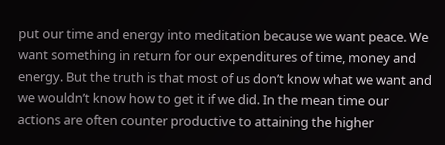put our time and energy into meditation because we want peace. We want something in return for our expenditures of time, money and energy. But the truth is that most of us don’t know what we want and we wouldn’t know how to get it if we did. In the mean time our actions are often counter productive to attaining the higher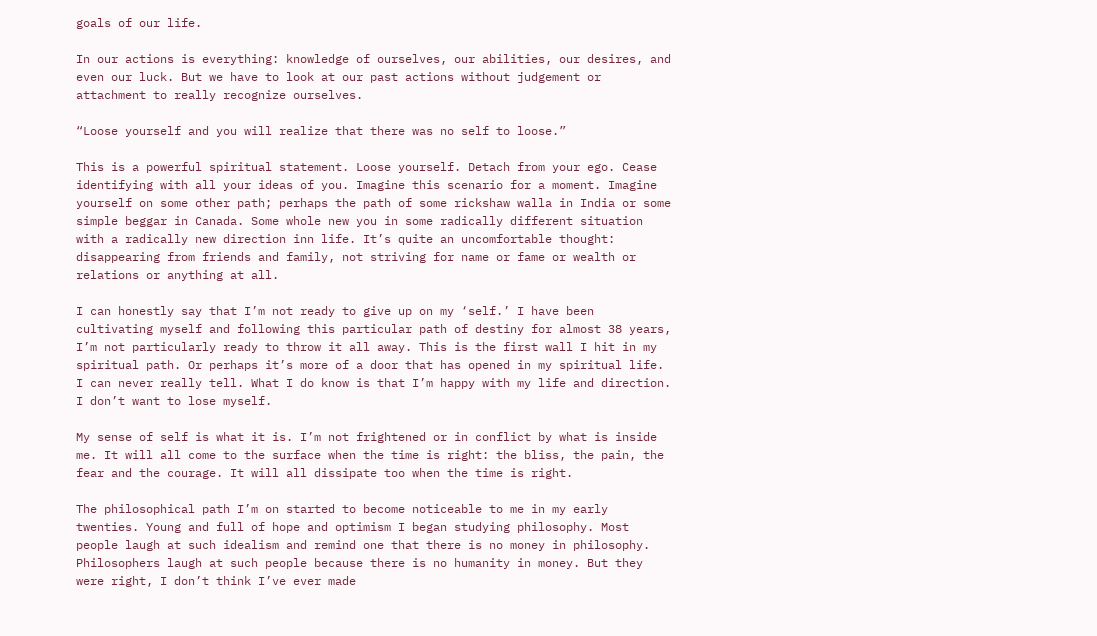goals of our life.

In our actions is everything: knowledge of ourselves, our abilities, our desires, and even our luck. But we have to look at our past actions without judgement or attachment to really recognize ourselves.

“Loose yourself and you will realize that there was no self to loose.”

This is a powerful spiritual statement. Loose yourself. Detach from your ego. Cease identifying with all your ideas of you. Imagine this scenario for a moment. Imagine yourself on some other path; perhaps the path of some rickshaw walla in India or some simple beggar in Canada. Some whole new you in some radically different situation with a radically new direction inn life. It’s quite an uncomfortable thought: disappearing from friends and family, not striving for name or fame or wealth or relations or anything at all.

I can honestly say that I’m not ready to give up on my ‘self.’ I have been cultivating myself and following this particular path of destiny for almost 38 years, I’m not particularly ready to throw it all away. This is the first wall I hit in my spiritual path. Or perhaps it’s more of a door that has opened in my spiritual life. I can never really tell. What I do know is that I’m happy with my life and direction. I don’t want to lose myself.

My sense of self is what it is. I’m not frightened or in conflict by what is inside me. It will all come to the surface when the time is right: the bliss, the pain, the fear and the courage. It will all dissipate too when the time is right.

The philosophical path I’m on started to become noticeable to me in my early twenties. Young and full of hope and optimism I began studying philosophy. Most people laugh at such idealism and remind one that there is no money in philosophy. Philosophers laugh at such people because there is no humanity in money. But they were right, I don’t think I’ve ever made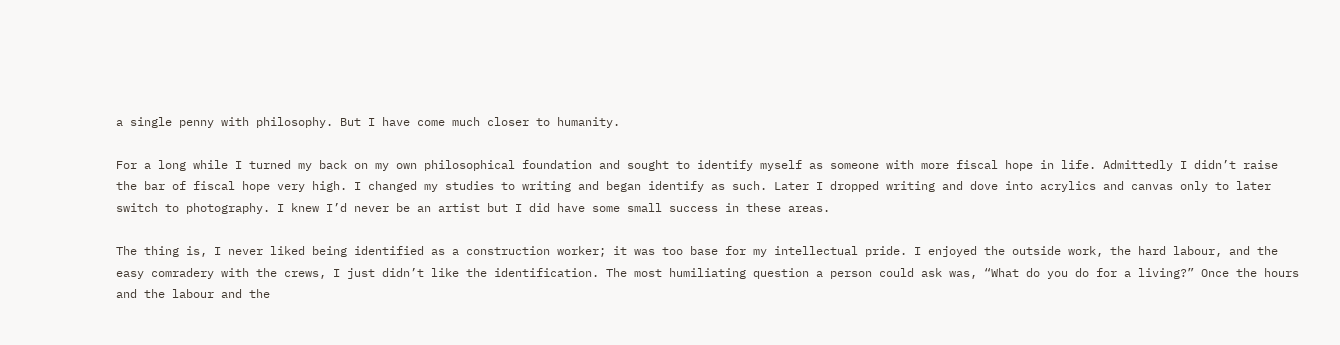a single penny with philosophy. But I have come much closer to humanity.

For a long while I turned my back on my own philosophical foundation and sought to identify myself as someone with more fiscal hope in life. Admittedly I didn’t raise the bar of fiscal hope very high. I changed my studies to writing and began identify as such. Later I dropped writing and dove into acrylics and canvas only to later switch to photography. I knew I’d never be an artist but I did have some small success in these areas.

The thing is, I never liked being identified as a construction worker; it was too base for my intellectual pride. I enjoyed the outside work, the hard labour, and the easy comradery with the crews, I just didn’t like the identification. The most humiliating question a person could ask was, “What do you do for a living?” Once the hours and the labour and the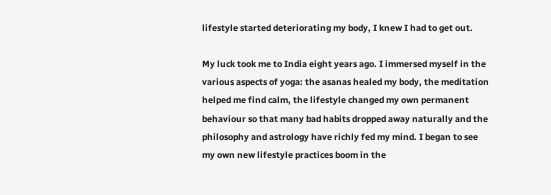lifestyle started deteriorating my body, I knew I had to get out.

My luck took me to India eight years ago. I immersed myself in the various aspects of yoga: the asanas healed my body, the meditation helped me find calm, the lifestyle changed my own permanent behaviour so that many bad habits dropped away naturally and the philosophy and astrology have richly fed my mind. I began to see my own new lifestyle practices boom in the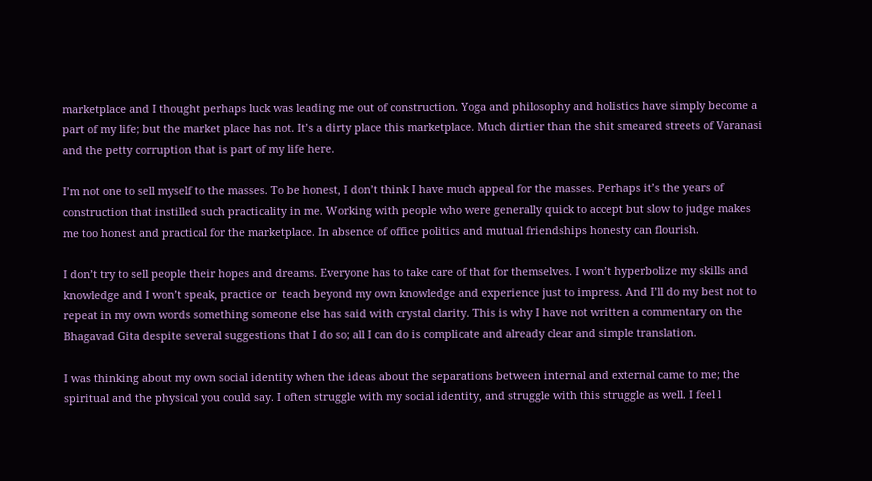marketplace and I thought perhaps luck was leading me out of construction. Yoga and philosophy and holistics have simply become a part of my life; but the market place has not. It’s a dirty place this marketplace. Much dirtier than the shit smeared streets of Varanasi and the petty corruption that is part of my life here.

I’m not one to sell myself to the masses. To be honest, I don’t think I have much appeal for the masses. Perhaps it’s the years of construction that instilled such practicality in me. Working with people who were generally quick to accept but slow to judge makes me too honest and practical for the marketplace. In absence of office politics and mutual friendships honesty can flourish.

I don’t try to sell people their hopes and dreams. Everyone has to take care of that for themselves. I won’t hyperbolize my skills and knowledge and I won’t speak, practice or  teach beyond my own knowledge and experience just to impress. And I’ll do my best not to repeat in my own words something someone else has said with crystal clarity. This is why I have not written a commentary on the Bhagavad Gita despite several suggestions that I do so; all I can do is complicate and already clear and simple translation.

I was thinking about my own social identity when the ideas about the separations between internal and external came to me; the spiritual and the physical you could say. I often struggle with my social identity, and struggle with this struggle as well. I feel l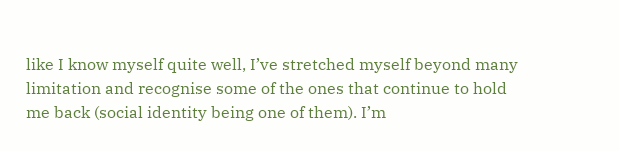like I know myself quite well, I’ve stretched myself beyond many limitation and recognise some of the ones that continue to hold me back (social identity being one of them). I’m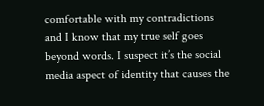comfortable with my contradictions and I know that my true self goes beyond words. I suspect it’s the social media aspect of identity that causes the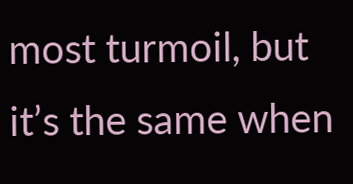most turmoil, but it’s the same when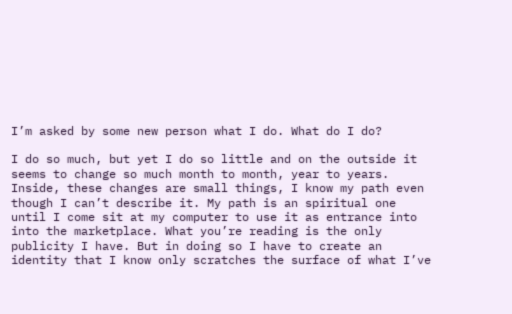I’m asked by some new person what I do. What do I do?

I do so much, but yet I do so little and on the outside it seems to change so much month to month, year to years. Inside, these changes are small things, I know my path even though I can’t describe it. My path is an spiritual one until I come sit at my computer to use it as entrance into into the marketplace. What you’re reading is the only publicity I have. But in doing so I have to create an identity that I know only scratches the surface of what I’ve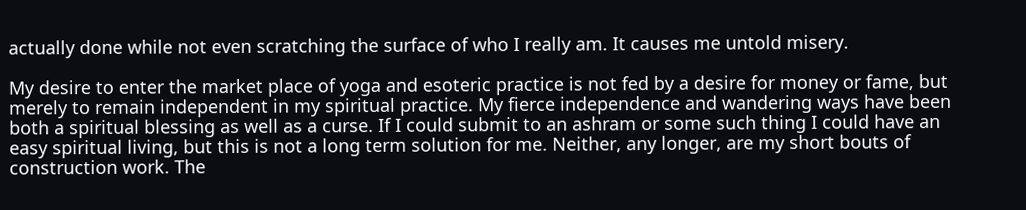actually done while not even scratching the surface of who I really am. It causes me untold misery.

My desire to enter the market place of yoga and esoteric practice is not fed by a desire for money or fame, but merely to remain independent in my spiritual practice. My fierce independence and wandering ways have been both a spiritual blessing as well as a curse. If I could submit to an ashram or some such thing I could have an easy spiritual living, but this is not a long term solution for me. Neither, any longer, are my short bouts of construction work. The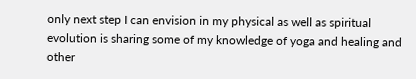only next step I can envision in my physical as well as spiritual evolution is sharing some of my knowledge of yoga and healing and other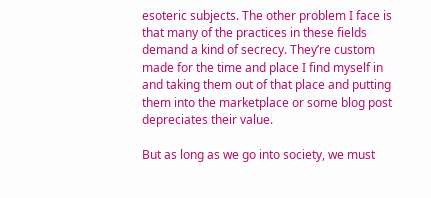esoteric subjects. The other problem I face is that many of the practices in these fields demand a kind of secrecy. They’re custom made for the time and place I find myself in and taking them out of that place and putting them into the marketplace or some blog post depreciates their value.

But as long as we go into society, we must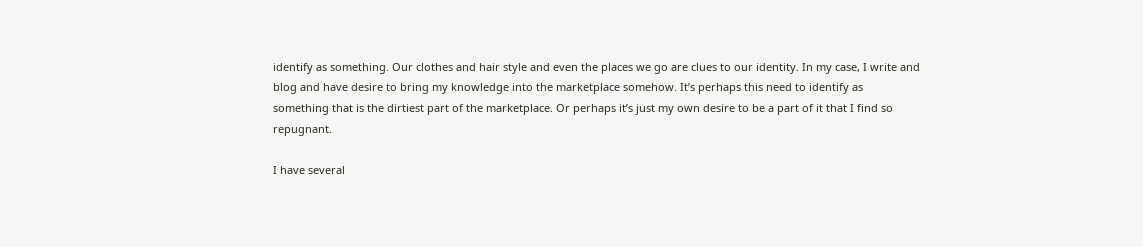identify as something. Our clothes and hair style and even the places we go are clues to our identity. In my case, I write and blog and have desire to bring my knowledge into the marketplace somehow. It’s perhaps this need to identify as something that is the dirtiest part of the marketplace. Or perhaps it’s just my own desire to be a part of it that I find so repugnant.

I have several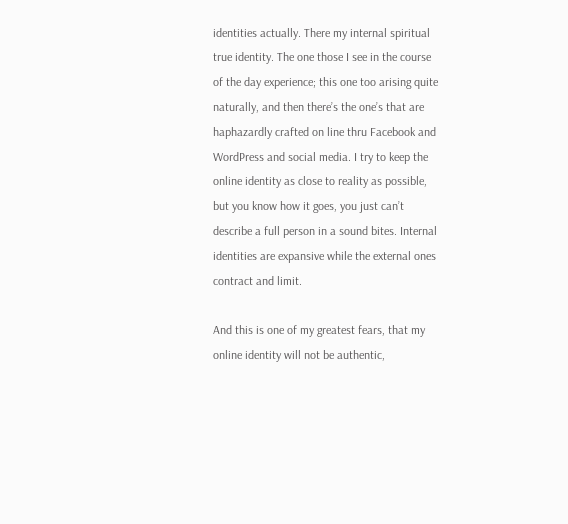identities actually. There my internal spiritual true identity. The one those I see in the course of the day experience; this one too arising quite naturally, and then there’s the one’s that are haphazardly crafted on line thru Facebook and WordPress and social media. I try to keep the online identity as close to reality as possible, but you know how it goes, you just can’t describe a full person in a sound bites. Internal identities are expansive while the external ones contract and limit.

And this is one of my greatest fears, that my online identity will not be authentic,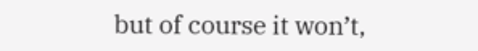but of course it won’t,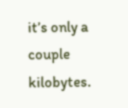it’s only a couple kilobytes.